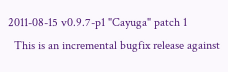2011-08-15 v0.9.7-p1 "Cayuga" patch 1
  This is an incremental bugfix release against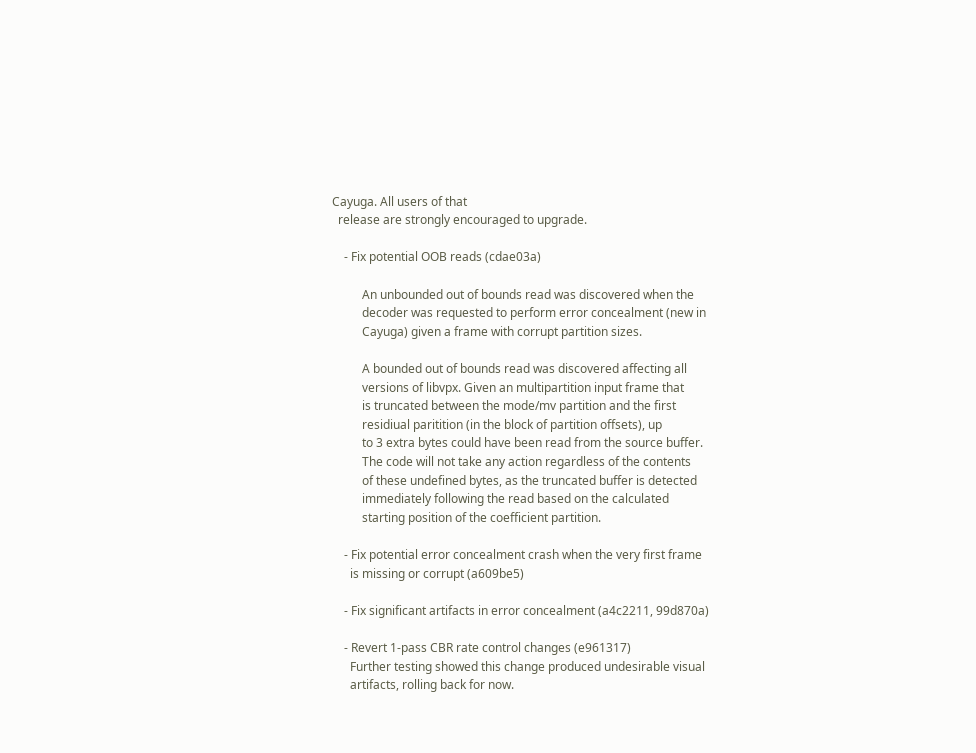Cayuga. All users of that
  release are strongly encouraged to upgrade.

    - Fix potential OOB reads (cdae03a)

          An unbounded out of bounds read was discovered when the
          decoder was requested to perform error concealment (new in
          Cayuga) given a frame with corrupt partition sizes.

          A bounded out of bounds read was discovered affecting all
          versions of libvpx. Given an multipartition input frame that
          is truncated between the mode/mv partition and the first
          residiual paritition (in the block of partition offsets), up
          to 3 extra bytes could have been read from the source buffer.
          The code will not take any action regardless of the contents
          of these undefined bytes, as the truncated buffer is detected
          immediately following the read based on the calculated
          starting position of the coefficient partition.

    - Fix potential error concealment crash when the very first frame
      is missing or corrupt (a609be5)

    - Fix significant artifacts in error concealment (a4c2211, 99d870a)

    - Revert 1-pass CBR rate control changes (e961317)
      Further testing showed this change produced undesirable visual
      artifacts, rolling back for now.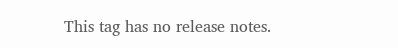This tag has no release notes.